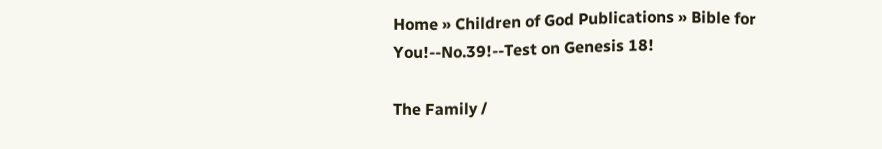Home » Children of God Publications » Bible for You!--No.39!--Test on Genesis 18!

The Family /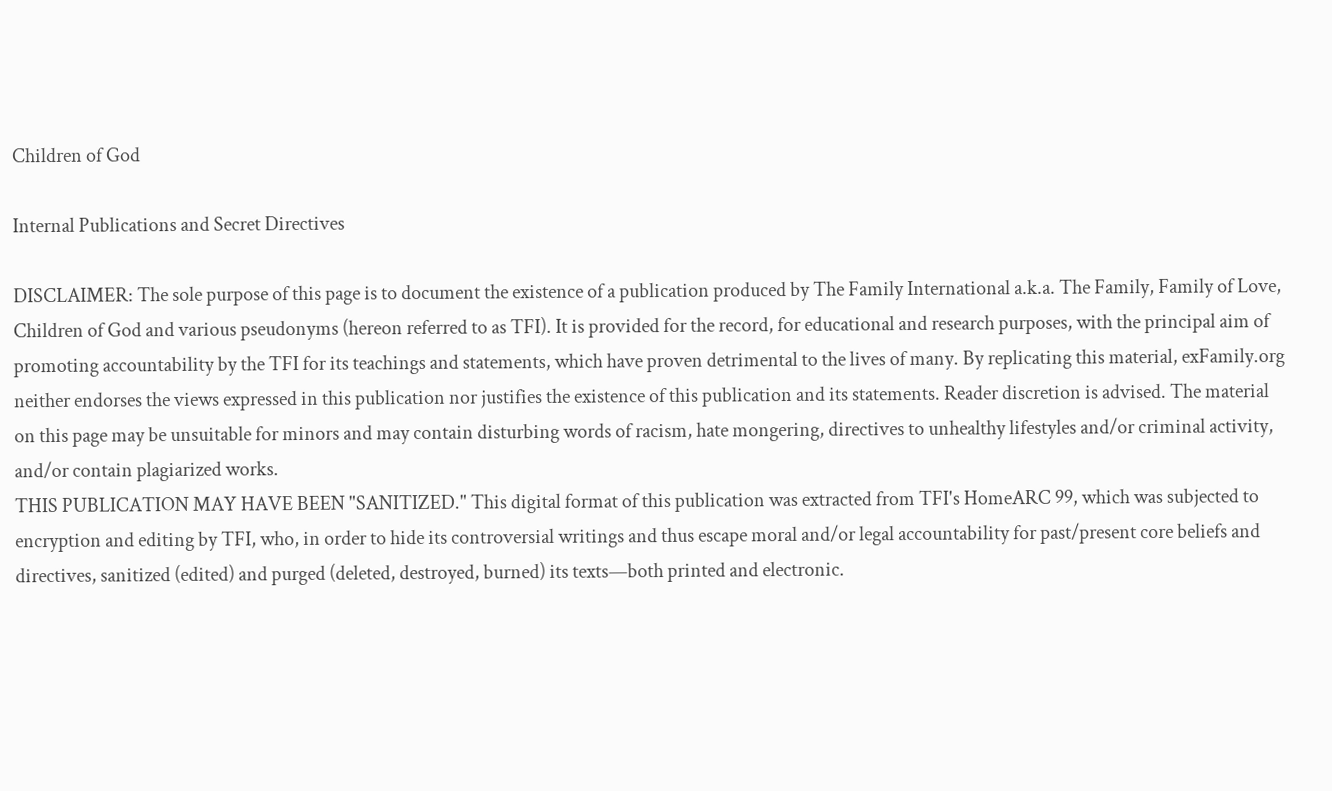Children of God

Internal Publications and Secret Directives

DISCLAIMER: The sole purpose of this page is to document the existence of a publication produced by The Family International a.k.a. The Family, Family of Love, Children of God and various pseudonyms (hereon referred to as TFI). It is provided for the record, for educational and research purposes, with the principal aim of promoting accountability by the TFI for its teachings and statements, which have proven detrimental to the lives of many. By replicating this material, exFamily.org neither endorses the views expressed in this publication nor justifies the existence of this publication and its statements. Reader discretion is advised. The material on this page may be unsuitable for minors and may contain disturbing words of racism, hate mongering, directives to unhealthy lifestyles and/or criminal activity, and/or contain plagiarized works.
THIS PUBLICATION MAY HAVE BEEN "SANITIZED." This digital format of this publication was extracted from TFI's HomeARC 99, which was subjected to encryption and editing by TFI, who, in order to hide its controversial writings and thus escape moral and/or legal accountability for past/present core beliefs and directives, sanitized (edited) and purged (deleted, destroyed, burned) its texts—both printed and electronic.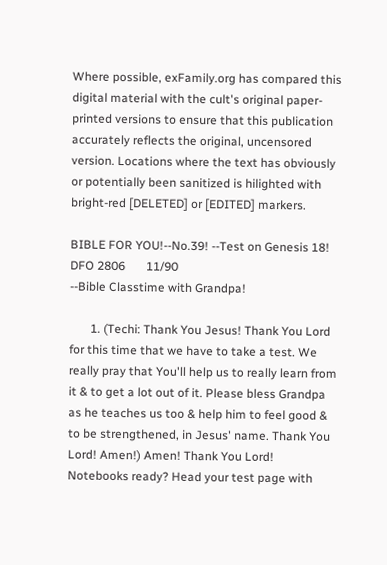Where possible, exFamily.org has compared this digital material with the cult's original paper-printed versions to ensure that this publication accurately reflects the original, uncensored version. Locations where the text has obviously or potentially been sanitized is hilighted with bright-red [DELETED] or [EDITED] markers.

BIBLE FOR YOU!--No.39! --Test on Genesis 18!       DFO 2806       11/90
--Bible Classtime with Grandpa!

       1. (Techi: Thank You Jesus! Thank You Lord for this time that we have to take a test. We really pray that You'll help us to really learn from it & to get a lot out of it. Please bless Grandpa as he teaches us too & help him to feel good & to be strengthened, in Jesus' name. Thank You Lord! Amen!) Amen! Thank You Lord! Notebooks ready? Head your test page with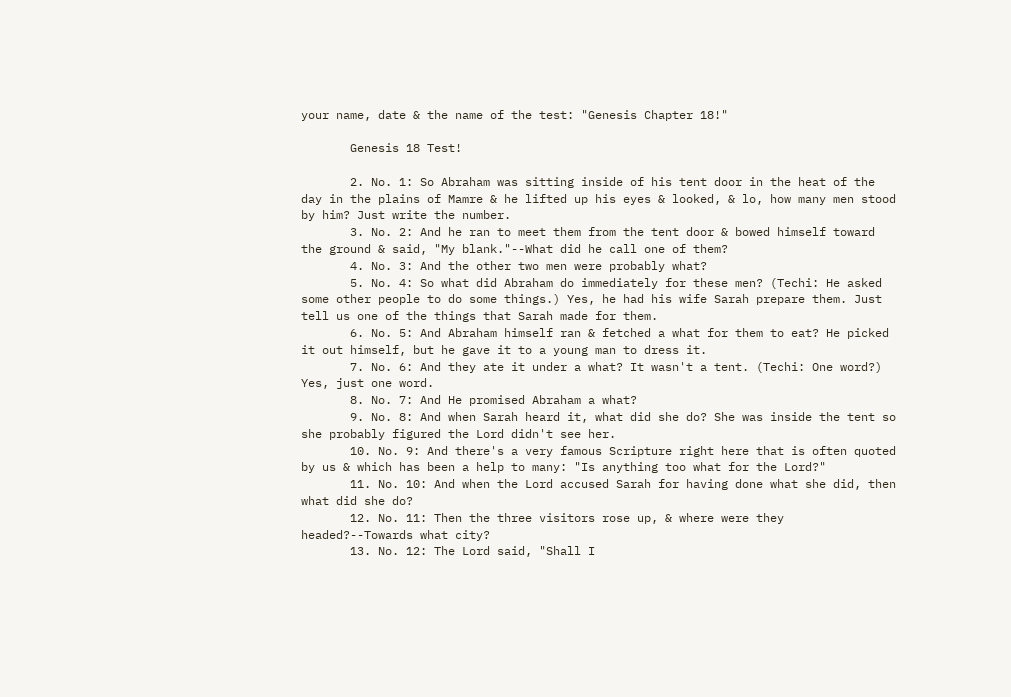your name, date & the name of the test: "Genesis Chapter 18!"

       Genesis 18 Test!

       2. No. 1: So Abraham was sitting inside of his tent door in the heat of the day in the plains of Mamre & he lifted up his eyes & looked, & lo, how many men stood by him? Just write the number.
       3. No. 2: And he ran to meet them from the tent door & bowed himself toward the ground & said, "My blank."--What did he call one of them?
       4. No. 3: And the other two men were probably what?
       5. No. 4: So what did Abraham do immediately for these men? (Techi: He asked some other people to do some things.) Yes, he had his wife Sarah prepare them. Just tell us one of the things that Sarah made for them.
       6. No. 5: And Abraham himself ran & fetched a what for them to eat? He picked it out himself, but he gave it to a young man to dress it.
       7. No. 6: And they ate it under a what? It wasn't a tent. (Techi: One word?) Yes, just one word.
       8. No. 7: And He promised Abraham a what?
       9. No. 8: And when Sarah heard it, what did she do? She was inside the tent so she probably figured the Lord didn't see her.
       10. No. 9: And there's a very famous Scripture right here that is often quoted by us & which has been a help to many: "Is anything too what for the Lord?"
       11. No. 10: And when the Lord accused Sarah for having done what she did, then what did she do?
       12. No. 11: Then the three visitors rose up, & where were they headed?--Towards what city?
       13. No. 12: The Lord said, "Shall I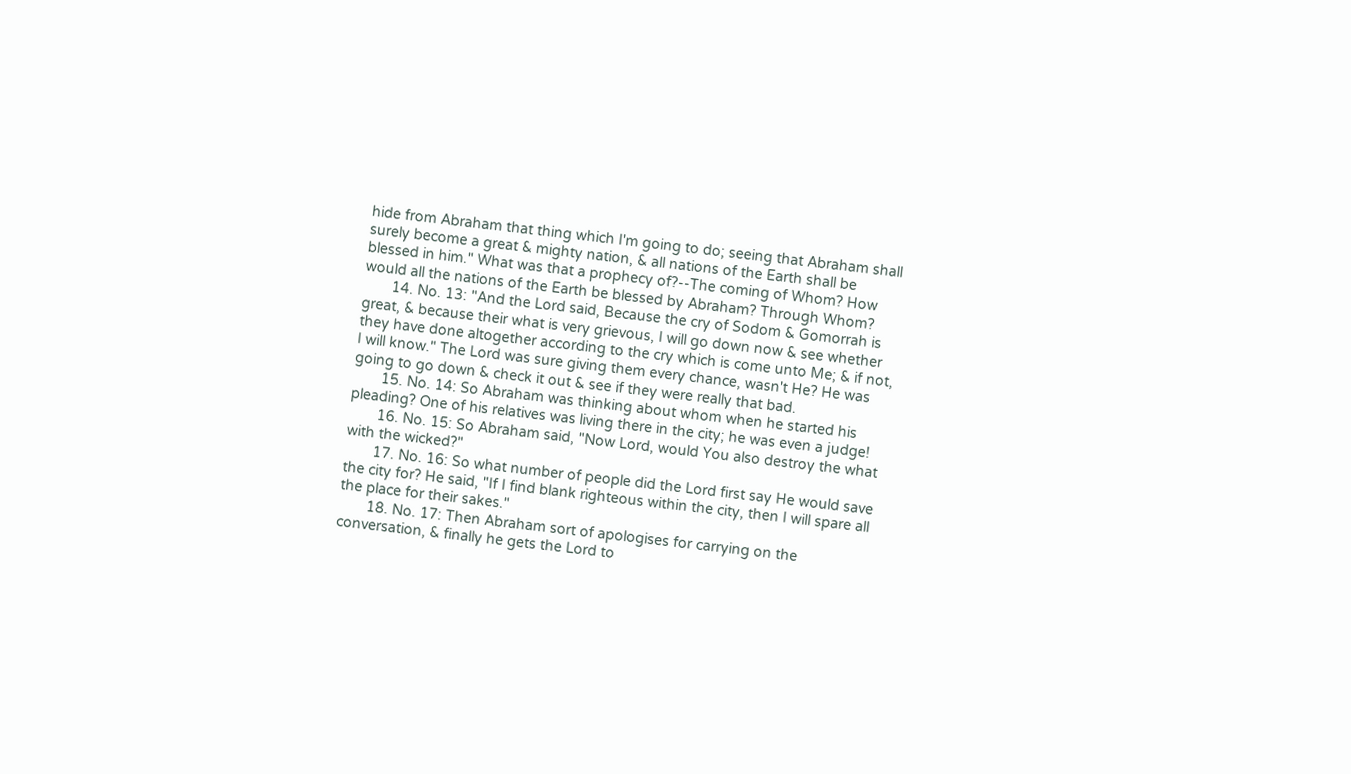hide from Abraham that thing which I'm going to do; seeing that Abraham shall surely become a great & mighty nation, & all nations of the Earth shall be blessed in him." What was that a prophecy of?--The coming of Whom? How would all the nations of the Earth be blessed by Abraham? Through Whom?
       14. No. 13: "And the Lord said, Because the cry of Sodom & Gomorrah is great, & because their what is very grievous, I will go down now & see whether they have done altogether according to the cry which is come unto Me; & if not, I will know." The Lord was sure giving them every chance, wasn't He? He was going to go down & check it out & see if they were really that bad.
       15. No. 14: So Abraham was thinking about whom when he started his pleading? One of his relatives was living there in the city; he was even a judge!
       16. No. 15: So Abraham said, "Now Lord, would You also destroy the what with the wicked?"
       17. No. 16: So what number of people did the Lord first say He would save the city for? He said, "If I find blank righteous within the city, then I will spare all the place for their sakes."
       18. No. 17: Then Abraham sort of apologises for carrying on the conversation, & finally he gets the Lord to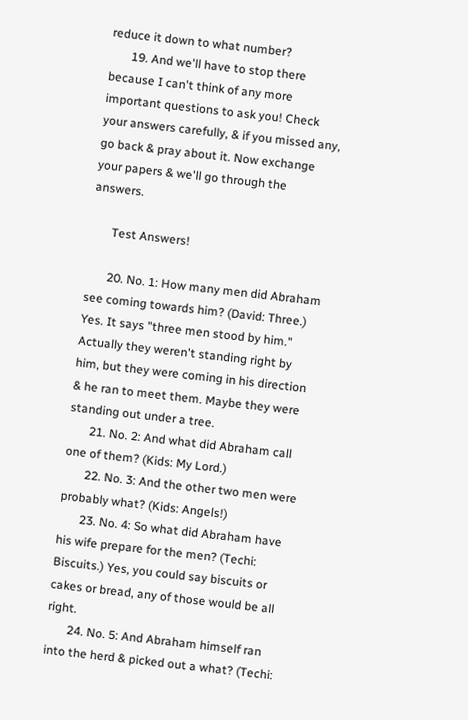reduce it down to what number?
       19. And we'll have to stop there because I can't think of any more important questions to ask you! Check your answers carefully, & if you missed any, go back & pray about it. Now exchange your papers & we'll go through the answers.

       Test Answers!

       20. No. 1: How many men did Abraham see coming towards him? (David: Three.) Yes. It says "three men stood by him." Actually they weren't standing right by him, but they were coming in his direction & he ran to meet them. Maybe they were standing out under a tree.
       21. No. 2: And what did Abraham call one of them? (Kids: My Lord.)
       22. No. 3: And the other two men were probably what? (Kids: Angels!)
       23. No. 4: So what did Abraham have his wife prepare for the men? (Techi: Biscuits.) Yes, you could say biscuits or cakes or bread, any of those would be all right.
       24. No. 5: And Abraham himself ran into the herd & picked out a what? (Techi: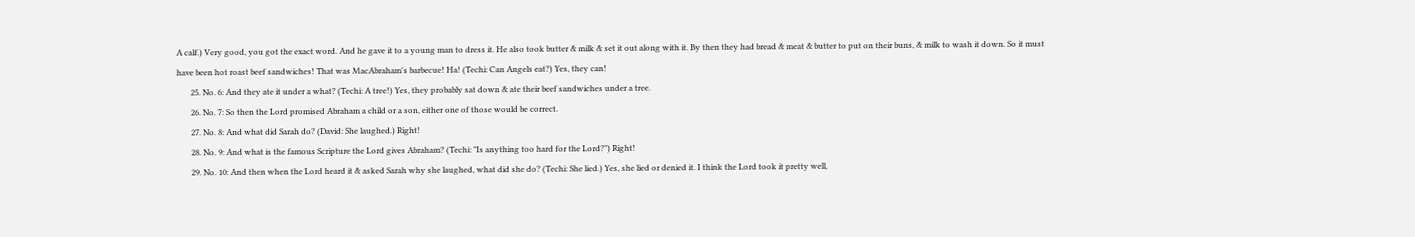A calf.) Very good, you got the exact word. And he gave it to a young man to dress it. He also took butter & milk & set it out along with it. By then they had bread & meat & butter to put on their buns, & milk to wash it down. So it must have been hot roast beef sandwiches! That was MacAbraham's barbecue! Ha! (Techi: Can Angels eat?) Yes, they can!
       25. No. 6: And they ate it under a what? (Techi: A tree!) Yes, they probably sat down & ate their beef sandwiches under a tree.
       26. No. 7: So then the Lord promised Abraham a child or a son, either one of those would be correct.
       27. No. 8: And what did Sarah do? (David: She laughed.) Right!
       28. No. 9: And what is the famous Scripture the Lord gives Abraham? (Techi: "Is anything too hard for the Lord?") Right!
       29. No. 10: And then when the Lord heard it & asked Sarah why she laughed, what did she do? (Techi: She lied.) Yes, she lied or denied it. I think the Lord took it pretty well,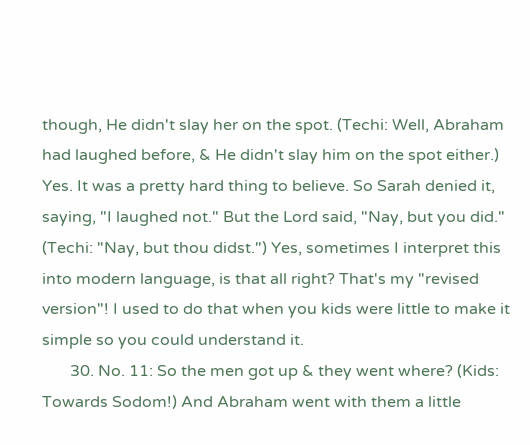though, He didn't slay her on the spot. (Techi: Well, Abraham had laughed before, & He didn't slay him on the spot either.) Yes. It was a pretty hard thing to believe. So Sarah denied it, saying, "I laughed not." But the Lord said, "Nay, but you did." (Techi: "Nay, but thou didst.") Yes, sometimes I interpret this into modern language, is that all right? That's my "revised version"! I used to do that when you kids were little to make it simple so you could understand it.
       30. No. 11: So the men got up & they went where? (Kids: Towards Sodom!) And Abraham went with them a little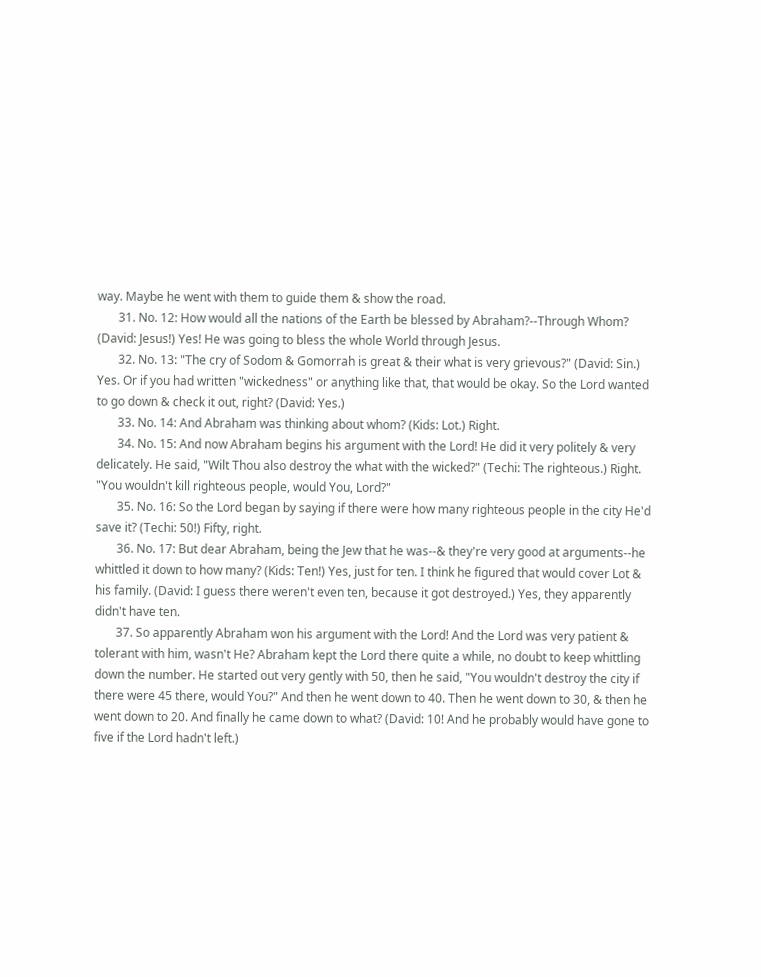way. Maybe he went with them to guide them & show the road.
       31. No. 12: How would all the nations of the Earth be blessed by Abraham?--Through Whom? (David: Jesus!) Yes! He was going to bless the whole World through Jesus.
       32. No. 13: "The cry of Sodom & Gomorrah is great & their what is very grievous?" (David: Sin.) Yes. Or if you had written "wickedness" or anything like that, that would be okay. So the Lord wanted to go down & check it out, right? (David: Yes.)
       33. No. 14: And Abraham was thinking about whom? (Kids: Lot.) Right.
       34. No. 15: And now Abraham begins his argument with the Lord! He did it very politely & very delicately. He said, "Wilt Thou also destroy the what with the wicked?" (Techi: The righteous.) Right. "You wouldn't kill righteous people, would You, Lord?"
       35. No. 16: So the Lord began by saying if there were how many righteous people in the city He'd save it? (Techi: 50!) Fifty, right.
       36. No. 17: But dear Abraham, being the Jew that he was--& they're very good at arguments--he whittled it down to how many? (Kids: Ten!) Yes, just for ten. I think he figured that would cover Lot & his family. (David: I guess there weren't even ten, because it got destroyed.) Yes, they apparently didn't have ten.
       37. So apparently Abraham won his argument with the Lord! And the Lord was very patient & tolerant with him, wasn't He? Abraham kept the Lord there quite a while, no doubt to keep whittling down the number. He started out very gently with 50, then he said, "You wouldn't destroy the city if there were 45 there, would You?" And then he went down to 40. Then he went down to 30, & then he went down to 20. And finally he came down to what? (David: 10! And he probably would have gone to five if the Lord hadn't left.)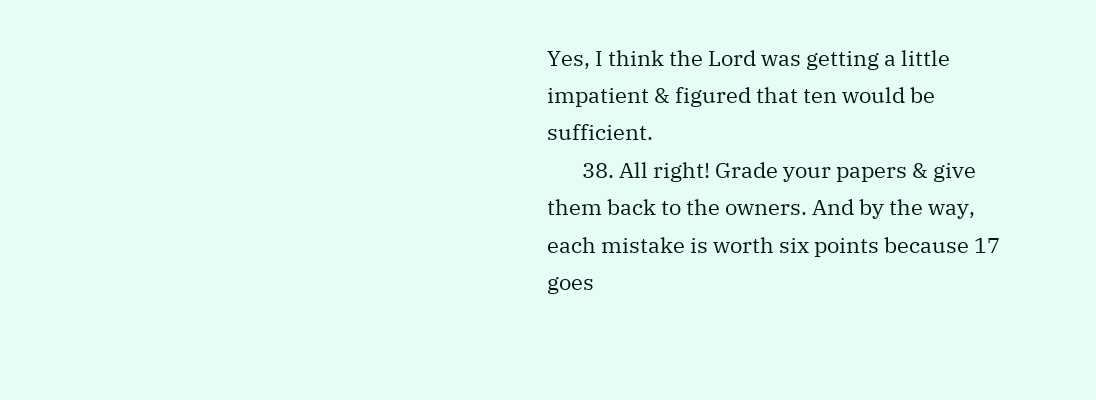Yes, I think the Lord was getting a little impatient & figured that ten would be sufficient.
       38. All right! Grade your papers & give them back to the owners. And by the way, each mistake is worth six points because 17 goes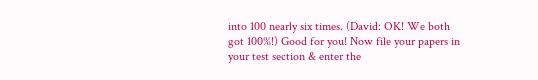into 100 nearly six times. (David: OK! We both got 100%!) Good for you! Now file your papers in your test section & enter the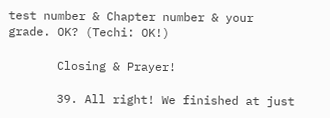test number & Chapter number & your grade. OK? (Techi: OK!)

       Closing & Prayer!

       39. All right! We finished at just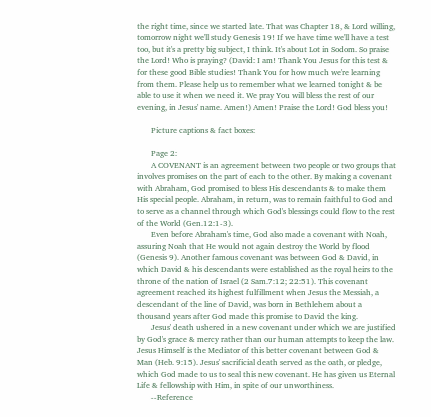the right time, since we started late. That was Chapter 18, & Lord willing, tomorrow night we'll study Genesis 19! If we have time we'll have a test too, but it's a pretty big subject, I think. It's about Lot in Sodom. So praise the Lord! Who is praying? (David: I am! Thank You Jesus for this test & for these good Bible studies! Thank You for how much we're learning from them. Please help us to remember what we learned tonight & be able to use it when we need it. We pray You will bless the rest of our evening, in Jesus' name. Amen!) Amen! Praise the Lord! God bless you!

       Picture captions & fact boxes:

       Page 2:
       A COVENANT is an agreement between two people or two groups that involves promises on the part of each to the other. By making a covenant with Abraham, God promised to bless His descendants & to make them His special people. Abraham, in return, was to remain faithful to God and to serve as a channel through which God's blessings could flow to the rest of the World (Gen.12:1-3).
       Even before Abraham's time, God also made a covenant with Noah, assuring Noah that He would not again destroy the World by flood (Genesis 9). Another famous covenant was between God & David, in which David & his descendants were established as the royal heirs to the throne of the nation of Israel (2 Sam.7:12; 22:51). This covenant agreement reached its highest fulfillment when Jesus the Messiah, a descendant of the line of David, was born in Bethlehem about a thousand years after God made this promise to David the king.
       Jesus' death ushered in a new covenant under which we are justified by God's grace & mercy rather than our human attempts to keep the law. Jesus Himself is the Mediator of this better covenant between God & Man (Heb. 9:15). Jesus' sacrificial death served as the oath, or pledge, which God made to us to seal this new covenant. He has given us Eternal Life & fellowship with Him, in spite of our unworthiness.
       --Reference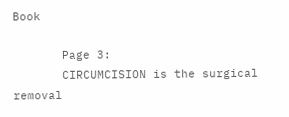Book

       Page 3:
       CIRCUMCISION is the surgical removal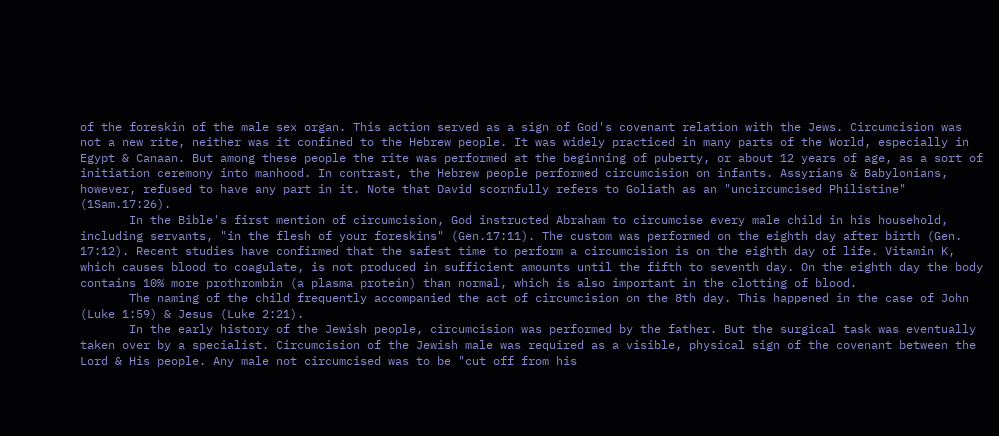of the foreskin of the male sex organ. This action served as a sign of God's covenant relation with the Jews. Circumcision was not a new rite, neither was it confined to the Hebrew people. It was widely practiced in many parts of the World, especially in Egypt & Canaan. But among these people the rite was performed at the beginning of puberty, or about 12 years of age, as a sort of initiation ceremony into manhood. In contrast, the Hebrew people performed circumcision on infants. Assyrians & Babylonians, however, refused to have any part in it. Note that David scornfully refers to Goliath as an "uncircumcised Philistine" (1Sam.17:26).
       In the Bible's first mention of circumcision, God instructed Abraham to circumcise every male child in his household, including servants, "in the flesh of your foreskins" (Gen.17:11). The custom was performed on the eighth day after birth (Gen. 17:12). Recent studies have confirmed that the safest time to perform a circumcision is on the eighth day of life. Vitamin K, which causes blood to coagulate, is not produced in sufficient amounts until the fifth to seventh day. On the eighth day the body contains 10% more prothrombin (a plasma protein) than normal, which is also important in the clotting of blood.
       The naming of the child frequently accompanied the act of circumcision on the 8th day. This happened in the case of John (Luke 1:59) & Jesus (Luke 2:21).
       In the early history of the Jewish people, circumcision was performed by the father. But the surgical task was eventually taken over by a specialist. Circumcision of the Jewish male was required as a visible, physical sign of the covenant between the Lord & His people. Any male not circumcised was to be "cut off from his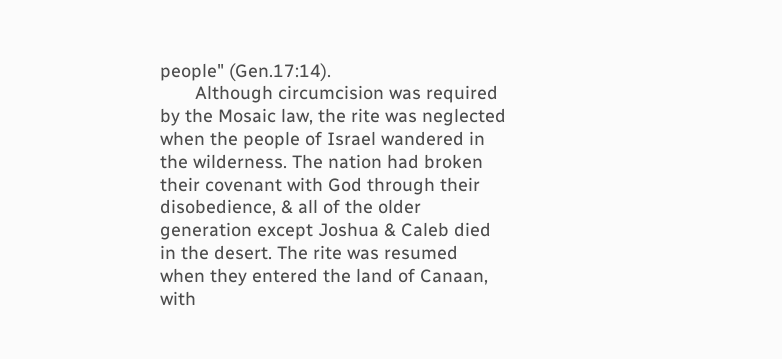people" (Gen.17:14).
       Although circumcision was required by the Mosaic law, the rite was neglected when the people of Israel wandered in the wilderness. The nation had broken their covenant with God through their disobedience, & all of the older generation except Joshua & Caleb died in the desert. The rite was resumed when they entered the land of Canaan, with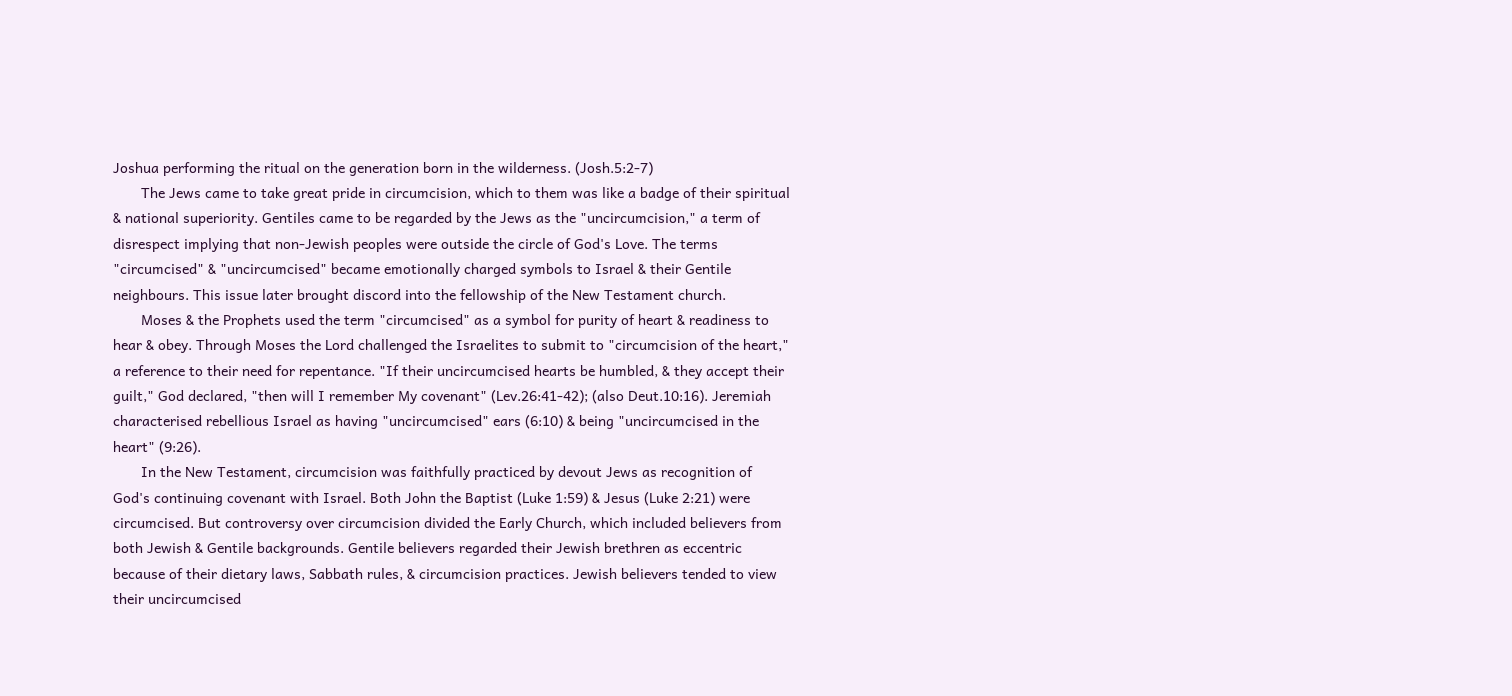Joshua performing the ritual on the generation born in the wilderness. (Josh.5:2-7)
       The Jews came to take great pride in circumcision, which to them was like a badge of their spiritual & national superiority. Gentiles came to be regarded by the Jews as the "uncircumcision," a term of disrespect implying that non-Jewish peoples were outside the circle of God's Love. The terms "circumcised" & "uncircumcised" became emotionally charged symbols to Israel & their Gentile neighbours. This issue later brought discord into the fellowship of the New Testament church.
       Moses & the Prophets used the term "circumcised" as a symbol for purity of heart & readiness to hear & obey. Through Moses the Lord challenged the Israelites to submit to "circumcision of the heart," a reference to their need for repentance. "If their uncircumcised hearts be humbled, & they accept their guilt," God declared, "then will I remember My covenant" (Lev.26:41-42); (also Deut.10:16). Jeremiah characterised rebellious Israel as having "uncircumcised" ears (6:10) & being "uncircumcised in the heart" (9:26).
       In the New Testament, circumcision was faithfully practiced by devout Jews as recognition of God's continuing covenant with Israel. Both John the Baptist (Luke 1:59) & Jesus (Luke 2:21) were circumcised. But controversy over circumcision divided the Early Church, which included believers from both Jewish & Gentile backgrounds. Gentile believers regarded their Jewish brethren as eccentric because of their dietary laws, Sabbath rules, & circumcision practices. Jewish believers tended to view their uncircumcised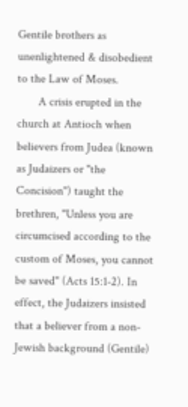Gentile brothers as unenlightened & disobedient to the Law of Moses.
       A crisis erupted in the church at Antioch when believers from Judea (known as Judaizers or "the Concision") taught the brethren, "Unless you are circumcised according to the custom of Moses, you cannot be saved" (Acts 15:1-2). In effect, the Judaizers insisted that a believer from a non-Jewish background (Gentile)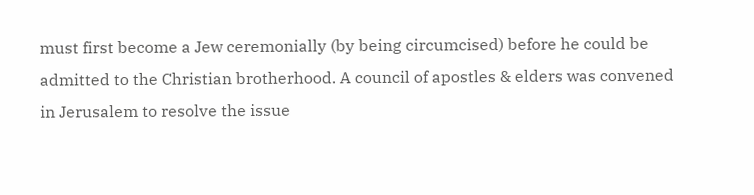must first become a Jew ceremonially (by being circumcised) before he could be admitted to the Christian brotherhood. A council of apostles & elders was convened in Jerusalem to resolve the issue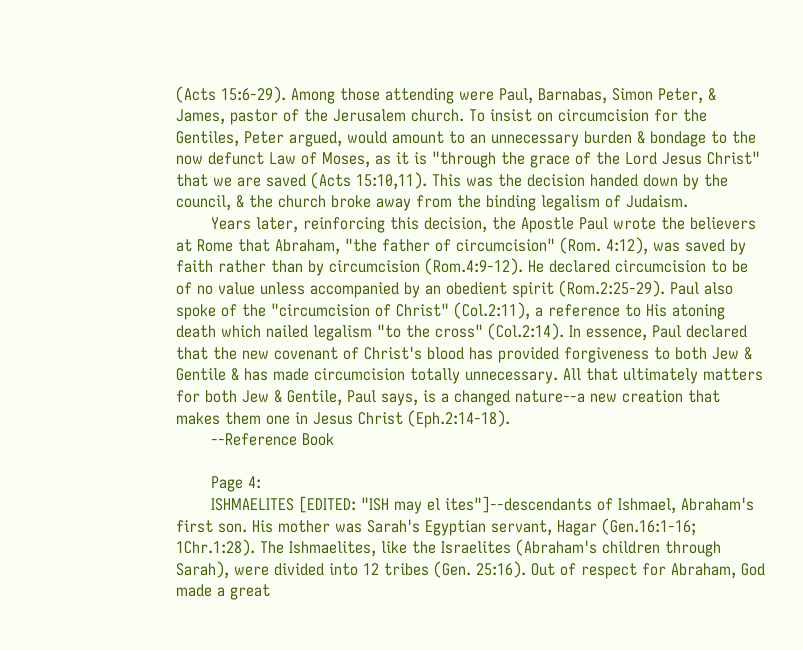(Acts 15:6-29). Among those attending were Paul, Barnabas, Simon Peter, & James, pastor of the Jerusalem church. To insist on circumcision for the Gentiles, Peter argued, would amount to an unnecessary burden & bondage to the now defunct Law of Moses, as it is "through the grace of the Lord Jesus Christ" that we are saved (Acts 15:10,11). This was the decision handed down by the council, & the church broke away from the binding legalism of Judaism.
       Years later, reinforcing this decision, the Apostle Paul wrote the believers at Rome that Abraham, "the father of circumcision" (Rom. 4:12), was saved by faith rather than by circumcision (Rom.4:9-12). He declared circumcision to be of no value unless accompanied by an obedient spirit (Rom.2:25-29). Paul also spoke of the "circumcision of Christ" (Col.2:11), a reference to His atoning death which nailed legalism "to the cross" (Col.2:14). In essence, Paul declared that the new covenant of Christ's blood has provided forgiveness to both Jew & Gentile & has made circumcision totally unnecessary. All that ultimately matters for both Jew & Gentile, Paul says, is a changed nature--a new creation that makes them one in Jesus Christ (Eph.2:14-18).
       --Reference Book

       Page 4:
       ISHMAELITES [EDITED: "ISH may el ites"]--descendants of Ishmael, Abraham's first son. His mother was Sarah's Egyptian servant, Hagar (Gen.16:1-16; 1Chr.1:28). The Ishmaelites, like the Israelites (Abraham's children through Sarah), were divided into 12 tribes (Gen. 25:16). Out of respect for Abraham, God made a great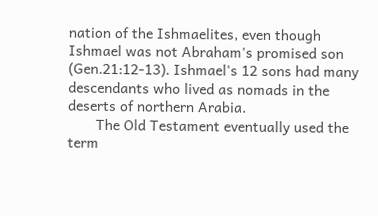nation of the Ishmaelites, even though Ishmael was not Abraham's promised son (Gen.21:12-13). Ishmael's 12 sons had many descendants who lived as nomads in the deserts of northern Arabia.
       The Old Testament eventually used the term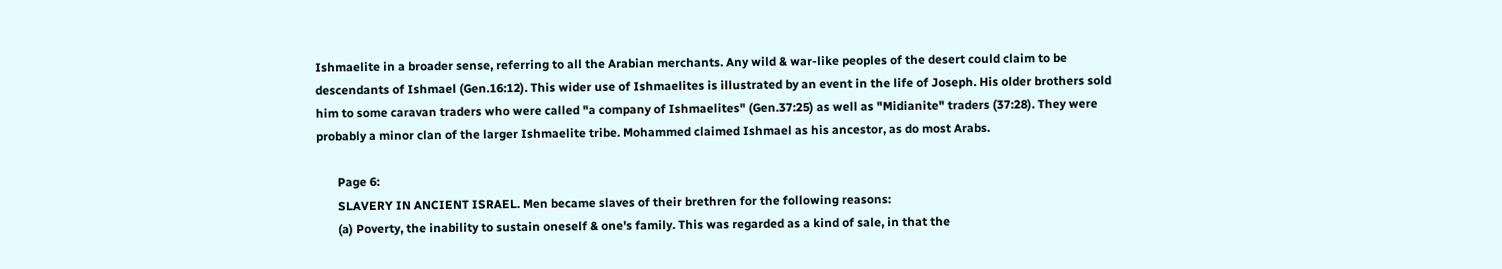Ishmaelite in a broader sense, referring to all the Arabian merchants. Any wild & war-like peoples of the desert could claim to be descendants of Ishmael (Gen.16:12). This wider use of Ishmaelites is illustrated by an event in the life of Joseph. His older brothers sold him to some caravan traders who were called "a company of Ishmaelites" (Gen.37:25) as well as "Midianite" traders (37:28). They were probably a minor clan of the larger Ishmaelite tribe. Mohammed claimed Ishmael as his ancestor, as do most Arabs.

       Page 6:
       SLAVERY IN ANCIENT ISRAEL. Men became slaves of their brethren for the following reasons:
       (a) Poverty, the inability to sustain oneself & one's family. This was regarded as a kind of sale, in that the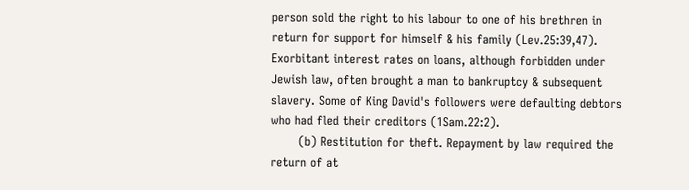person sold the right to his labour to one of his brethren in return for support for himself & his family (Lev.25:39,47). Exorbitant interest rates on loans, although forbidden under Jewish law, often brought a man to bankruptcy & subsequent slavery. Some of King David's followers were defaulting debtors who had fled their creditors (1Sam.22:2).
       (b) Restitution for theft. Repayment by law required the return of at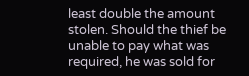least double the amount stolen. Should the thief be unable to pay what was required, he was sold for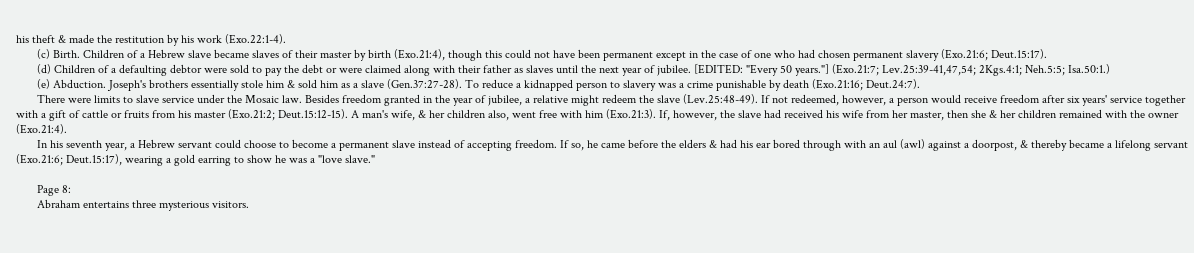his theft & made the restitution by his work (Exo.22:1-4).
       (c) Birth. Children of a Hebrew slave became slaves of their master by birth (Exo.21:4), though this could not have been permanent except in the case of one who had chosen permanent slavery (Exo.21:6; Deut.15:17).
       (d) Children of a defaulting debtor were sold to pay the debt or were claimed along with their father as slaves until the next year of jubilee. [EDITED: "Every 50 years."] (Exo.21:7; Lev.25:39-41,47,54; 2Kgs.4:1; Neh.5:5; Isa.50:1.)
       (e) Abduction. Joseph's brothers essentially stole him & sold him as a slave (Gen.37:27-28). To reduce a kidnapped person to slavery was a crime punishable by death (Exo.21:16; Deut.24:7).
       There were limits to slave service under the Mosaic law. Besides freedom granted in the year of jubilee, a relative might redeem the slave (Lev.25:48-49). If not redeemed, however, a person would receive freedom after six years' service together with a gift of cattle or fruits from his master (Exo.21:2; Deut.15:12-15). A man's wife, & her children also, went free with him (Exo.21:3). If, however, the slave had received his wife from her master, then she & her children remained with the owner (Exo.21:4).
       In his seventh year, a Hebrew servant could choose to become a permanent slave instead of accepting freedom. If so, he came before the elders & had his ear bored through with an aul (awl) against a doorpost, & thereby became a lifelong servant (Exo.21:6; Deut.15:17), wearing a gold earring to show he was a "love slave."

       Page 8:
       Abraham entertains three mysterious visitors.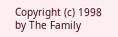Copyright (c) 1998 by The Family